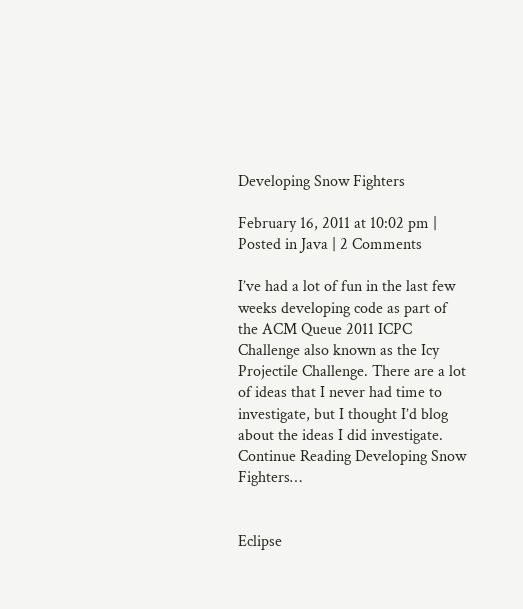Developing Snow Fighters

February 16, 2011 at 10:02 pm | Posted in Java | 2 Comments

I’ve had a lot of fun in the last few weeks developing code as part of the ACM Queue 2011 ICPC Challenge also known as the Icy Projectile Challenge. There are a lot of ideas that I never had time to investigate, but I thought I’d blog about the ideas I did investigate. Continue Reading Developing Snow Fighters…


Eclipse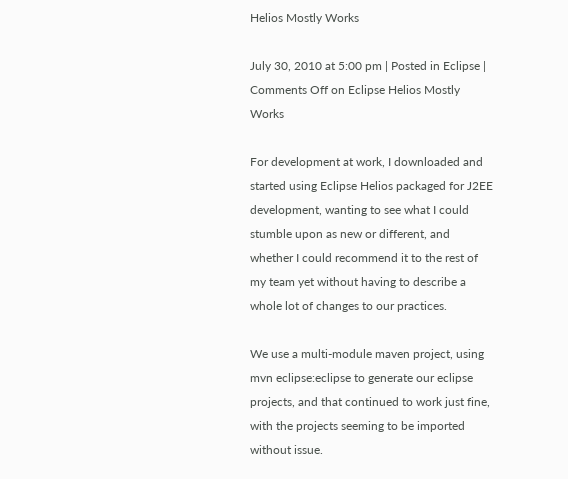Helios Mostly Works

July 30, 2010 at 5:00 pm | Posted in Eclipse | Comments Off on Eclipse Helios Mostly Works

For development at work, I downloaded and started using Eclipse Helios packaged for J2EE development, wanting to see what I could stumble upon as new or different, and whether I could recommend it to the rest of my team yet without having to describe a whole lot of changes to our practices.

We use a multi-module maven project, using mvn eclipse:eclipse to generate our eclipse projects, and that continued to work just fine, with the projects seeming to be imported without issue.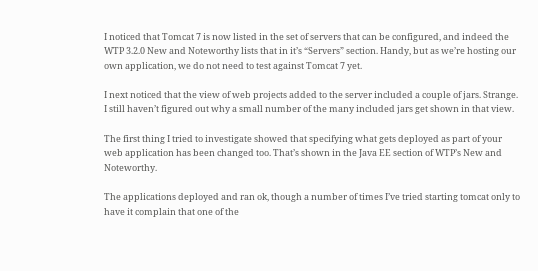I noticed that Tomcat 7 is now listed in the set of servers that can be configured, and indeed the WTP 3.2.0 New and Noteworthy lists that in it’s “Servers” section. Handy, but as we’re hosting our own application, we do not need to test against Tomcat 7 yet.

I next noticed that the view of web projects added to the server included a couple of jars. Strange. I still haven’t figured out why a small number of the many included jars get shown in that view.

The first thing I tried to investigate showed that specifying what gets deployed as part of your web application has been changed too. That’s shown in the Java EE section of WTP’s New and Noteworthy.

The applications deployed and ran ok, though a number of times I’ve tried starting tomcat only to have it complain that one of the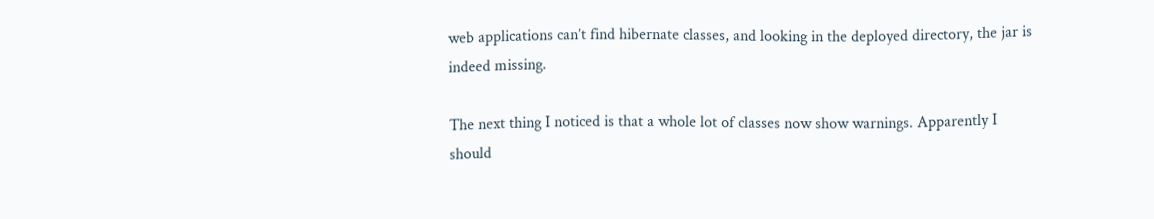web applications can’t find hibernate classes, and looking in the deployed directory, the jar is indeed missing.

The next thing I noticed is that a whole lot of classes now show warnings. Apparently I should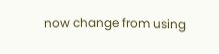now change from using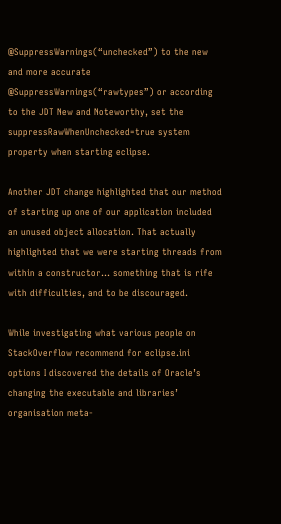@SuppressWarnings(“unchecked”) to the new and more accurate @SuppressWarnings(“rawtypes”) or according to the JDT New and Noteworthy, set the suppressRawWhenUnchecked=true system property when starting eclipse.

Another JDT change highlighted that our method of starting up one of our application included an unused object allocation. That actually highlighted that we were starting threads from within a constructor… something that is rife with difficulties, and to be discouraged.

While investigating what various people on StackOverflow recommend for eclipse.ini options I discovered the details of Oracle’s changing the executable and libraries’ organisation meta-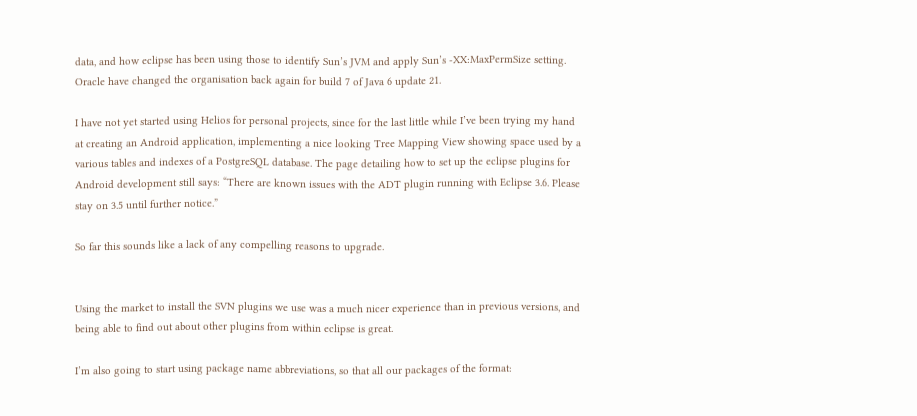data, and how eclipse has been using those to identify Sun’s JVM and apply Sun’s -XX:MaxPermSize setting. Oracle have changed the organisation back again for build 7 of Java 6 update 21.

I have not yet started using Helios for personal projects, since for the last little while I’ve been trying my hand at creating an Android application, implementing a nice looking Tree Mapping View showing space used by a various tables and indexes of a PostgreSQL database. The page detailing how to set up the eclipse plugins for Android development still says: “There are known issues with the ADT plugin running with Eclipse 3.6. Please stay on 3.5 until further notice.”

So far this sounds like a lack of any compelling reasons to upgrade.


Using the market to install the SVN plugins we use was a much nicer experience than in previous versions, and being able to find out about other plugins from within eclipse is great.

I’m also going to start using package name abbreviations, so that all our packages of the format: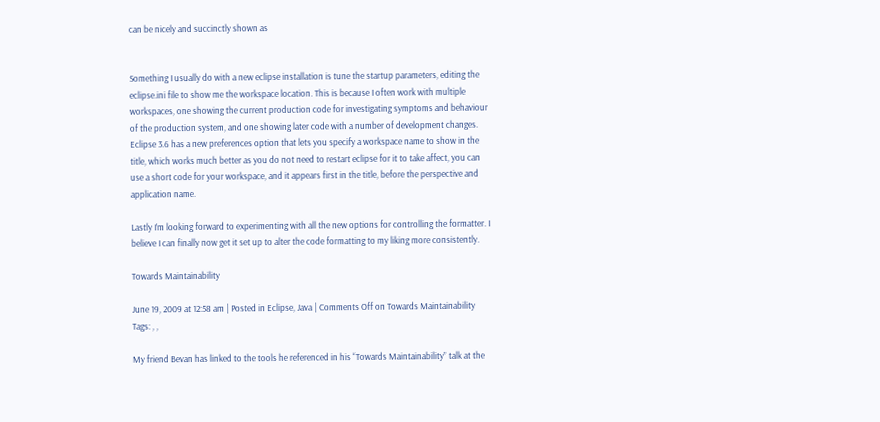can be nicely and succinctly shown as


Something I usually do with a new eclipse installation is tune the startup parameters, editing the eclipse.ini file to show me the workspace location. This is because I often work with multiple workspaces, one showing the current production code for investigating symptoms and behaviour of the production system, and one showing later code with a number of development changes. Eclipse 3.6 has a new preferences option that lets you specify a workspace name to show in the title, which works much better as you do not need to restart eclipse for it to take affect, you can use a short code for your workspace, and it appears first in the title, before the perspective and application name.

Lastly I’m looking forward to experimenting with all the new options for controlling the formatter. I believe I can finally now get it set up to alter the code formatting to my liking more consistently.

Towards Maintainability

June 19, 2009 at 12:58 am | Posted in Eclipse, Java | Comments Off on Towards Maintainability
Tags: , ,

My friend Bevan has linked to the tools he referenced in his “Towards Maintainability” talk at the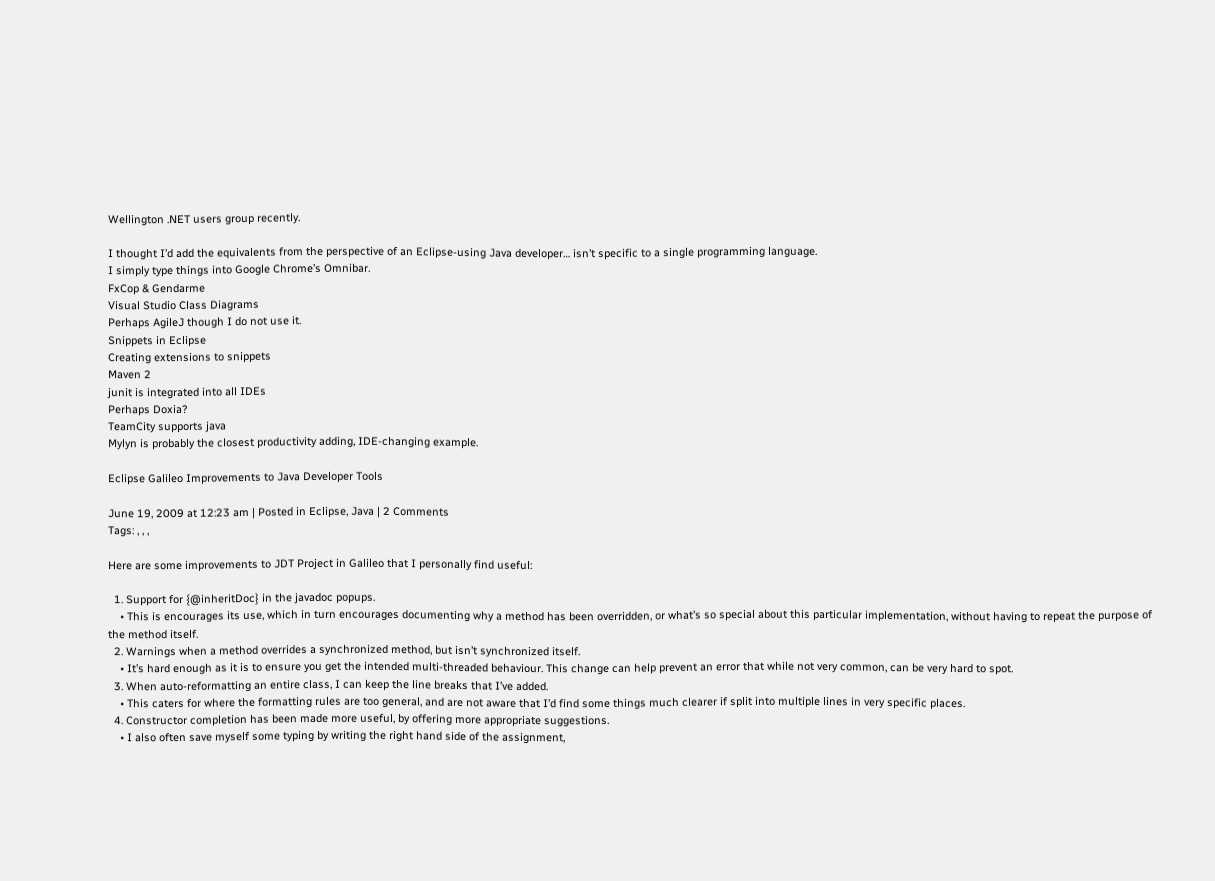Wellington .NET users group recently.

I thought I’d add the equivalents from the perspective of an Eclipse-using Java developer… isn’t specific to a single programming language.
I simply type things into Google Chrome’s Omnibar.
FxCop & Gendarme
Visual Studio Class Diagrams
Perhaps AgileJ though I do not use it.
Snippets in Eclipse
Creating extensions to snippets
Maven 2
junit is integrated into all IDEs
Perhaps Doxia?
TeamCity supports java
Mylyn is probably the closest productivity adding, IDE-changing example.

Eclipse Galileo Improvements to Java Developer Tools

June 19, 2009 at 12:23 am | Posted in Eclipse, Java | 2 Comments
Tags: , , ,

Here are some improvements to JDT Project in Galileo that I personally find useful:

  1. Support for {@inheritDoc} in the javadoc popups.
    • This is encourages its use, which in turn encourages documenting why a method has been overridden, or what’s so special about this particular implementation, without having to repeat the purpose of the method itself.
  2. Warnings when a method overrides a synchronized method, but isn’t synchronized itself.
    • It’s hard enough as it is to ensure you get the intended multi-threaded behaviour. This change can help prevent an error that while not very common, can be very hard to spot.
  3. When auto-reformatting an entire class, I can keep the line breaks that I’ve added.
    • This caters for where the formatting rules are too general, and are not aware that I’d find some things much clearer if split into multiple lines in very specific places.
  4. Constructor completion has been made more useful, by offering more appropriate suggestions.
    • I also often save myself some typing by writing the right hand side of the assignment,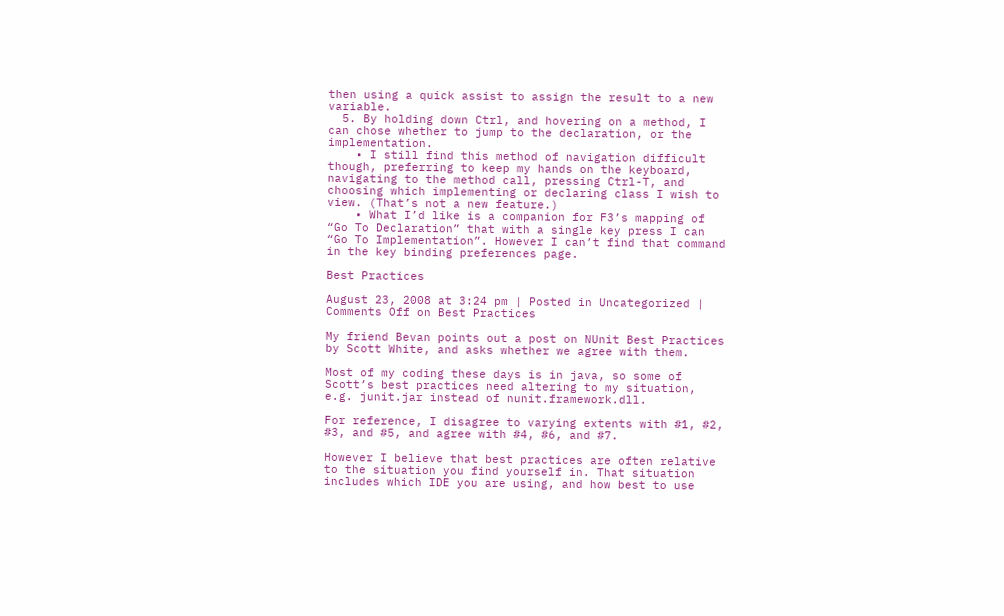then using a quick assist to assign the result to a new variable.
  5. By holding down Ctrl, and hovering on a method, I can chose whether to jump to the declaration, or the implementation.
    • I still find this method of navigation difficult though, preferring to keep my hands on the keyboard, navigating to the method call, pressing Ctrl-T, and choosing which implementing or declaring class I wish to view. (That’s not a new feature.)
    • What I’d like is a companion for F3’s mapping of “Go To Declaration” that with a single key press I can “Go To Implementation”. However I can’t find that command in the key binding preferences page.

Best Practices

August 23, 2008 at 3:24 pm | Posted in Uncategorized | Comments Off on Best Practices

My friend Bevan points out a post on NUnit Best Practices by Scott White, and asks whether we agree with them.

Most of my coding these days is in java, so some of Scott’s best practices need altering to my situation, e.g. junit.jar instead of nunit.framework.dll.

For reference, I disagree to varying extents with #1, #2, #3, and #5, and agree with #4, #6, and #7.

However I believe that best practices are often relative to the situation you find yourself in. That situation includes which IDE you are using, and how best to use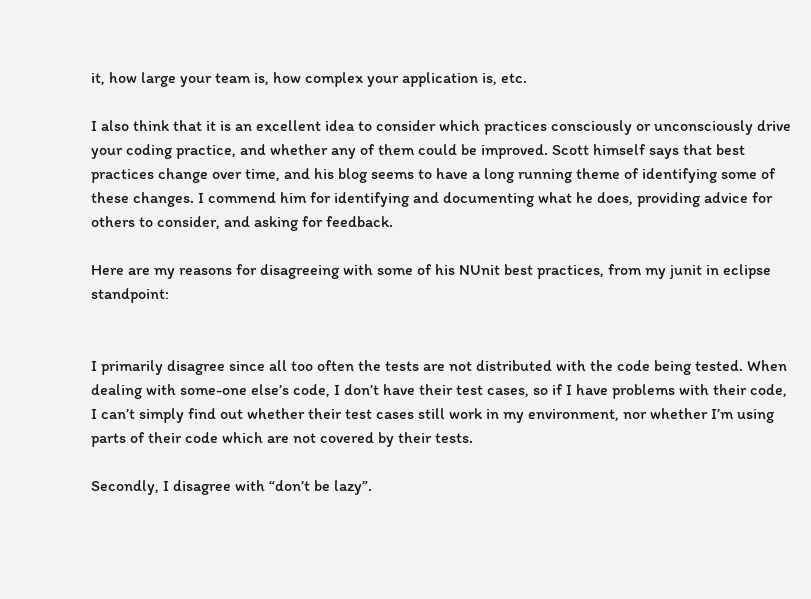it, how large your team is, how complex your application is, etc.

I also think that it is an excellent idea to consider which practices consciously or unconsciously drive your coding practice, and whether any of them could be improved. Scott himself says that best practices change over time, and his blog seems to have a long running theme of identifying some of these changes. I commend him for identifying and documenting what he does, providing advice for others to consider, and asking for feedback.

Here are my reasons for disagreeing with some of his NUnit best practices, from my junit in eclipse standpoint:


I primarily disagree since all too often the tests are not distributed with the code being tested. When dealing with some-one else’s code, I don’t have their test cases, so if I have problems with their code, I can’t simply find out whether their test cases still work in my environment, nor whether I’m using parts of their code which are not covered by their tests.

Secondly, I disagree with “don’t be lazy”.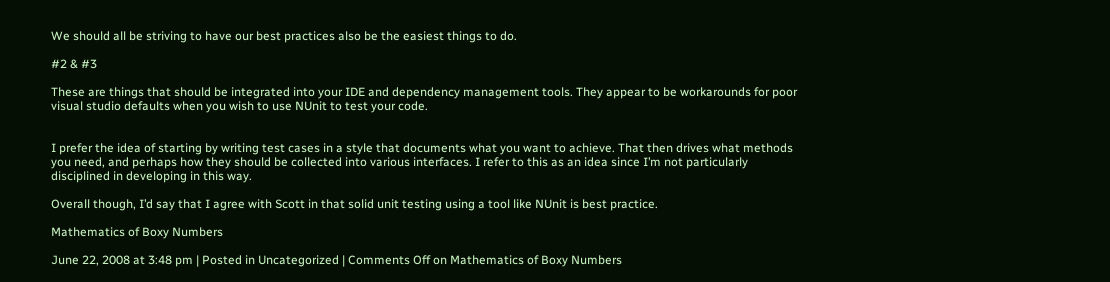We should all be striving to have our best practices also be the easiest things to do.

#2 & #3

These are things that should be integrated into your IDE and dependency management tools. They appear to be workarounds for poor visual studio defaults when you wish to use NUnit to test your code.


I prefer the idea of starting by writing test cases in a style that documents what you want to achieve. That then drives what methods you need, and perhaps how they should be collected into various interfaces. I refer to this as an idea since I’m not particularly disciplined in developing in this way.

Overall though, I’d say that I agree with Scott in that solid unit testing using a tool like NUnit is best practice.

Mathematics of Boxy Numbers

June 22, 2008 at 3:48 pm | Posted in Uncategorized | Comments Off on Mathematics of Boxy Numbers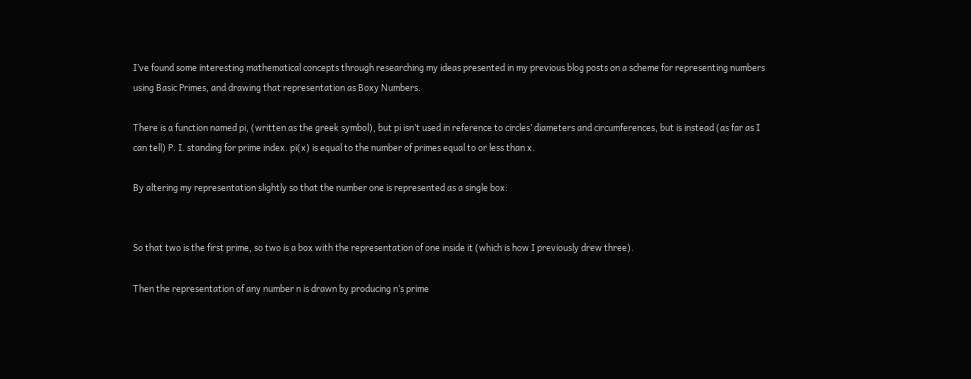I’ve found some interesting mathematical concepts through researching my ideas presented in my previous blog posts on a scheme for representing numbers using Basic Primes, and drawing that representation as Boxy Numbers.

There is a function named pi, (written as the greek symbol), but pi isn’t used in reference to circles’ diameters and circumferences, but is instead (as far as I can tell) P. I. standing for prime index. pi(x) is equal to the number of primes equal to or less than x.

By altering my representation slightly so that the number one is represented as a single box:


So that two is the first prime, so two is a box with the representation of one inside it (which is how I previously drew three).

Then the representation of any number n is drawn by producing n‘s prime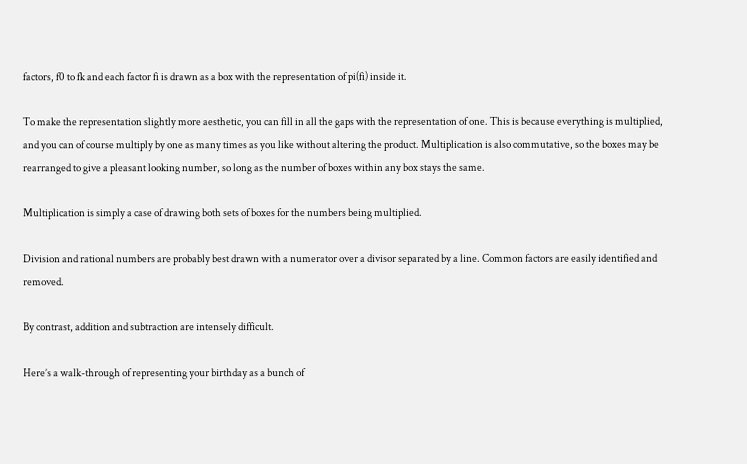factors, f0 to fk and each factor fi is drawn as a box with the representation of pi(fi) inside it.

To make the representation slightly more aesthetic, you can fill in all the gaps with the representation of one. This is because everything is multiplied, and you can of course multiply by one as many times as you like without altering the product. Multiplication is also commutative, so the boxes may be rearranged to give a pleasant looking number, so long as the number of boxes within any box stays the same.

Multiplication is simply a case of drawing both sets of boxes for the numbers being multiplied.

Division and rational numbers are probably best drawn with a numerator over a divisor separated by a line. Common factors are easily identified and removed.

By contrast, addition and subtraction are intensely difficult.

Here’s a walk-through of representing your birthday as a bunch of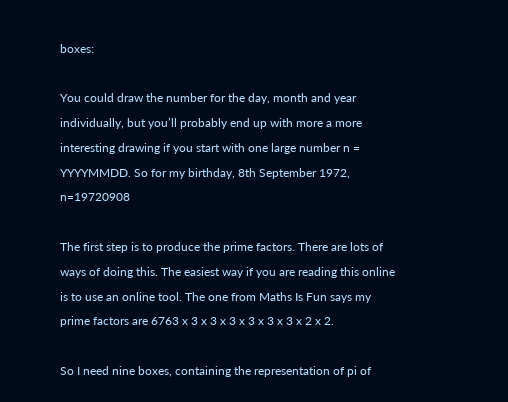boxes:

You could draw the number for the day, month and year individually, but you’ll probably end up with more a more interesting drawing if you start with one large number n = YYYYMMDD. So for my birthday, 8th September 1972, n=19720908

The first step is to produce the prime factors. There are lots of ways of doing this. The easiest way if you are reading this online is to use an online tool. The one from Maths Is Fun says my prime factors are 6763 x 3 x 3 x 3 x 3 x 3 x 3 x 2 x 2.

So I need nine boxes, containing the representation of pi of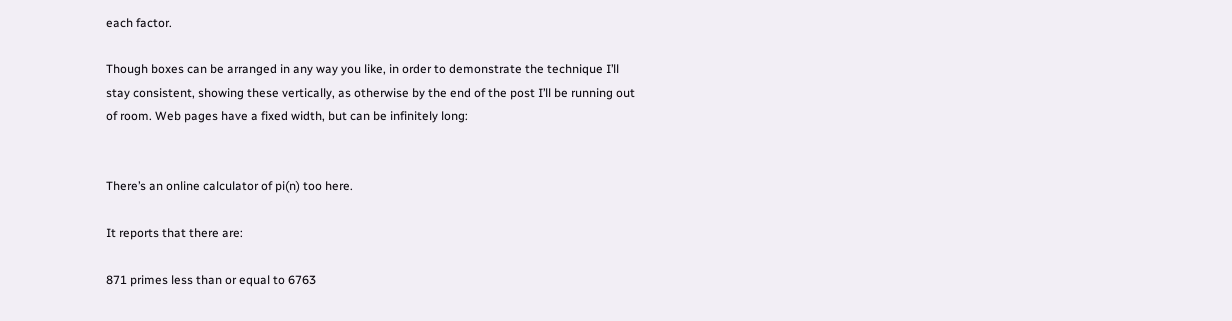each factor.

Though boxes can be arranged in any way you like, in order to demonstrate the technique I’ll stay consistent, showing these vertically, as otherwise by the end of the post I’ll be running out of room. Web pages have a fixed width, but can be infinitely long:


There’s an online calculator of pi(n) too here.

It reports that there are:

871 primes less than or equal to 6763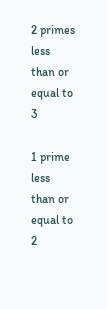2 primes less than or equal to 3

1 prime less than or equal to 2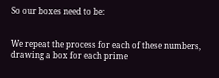So our boxes need to be:


We repeat the process for each of these numbers, drawing a box for each prime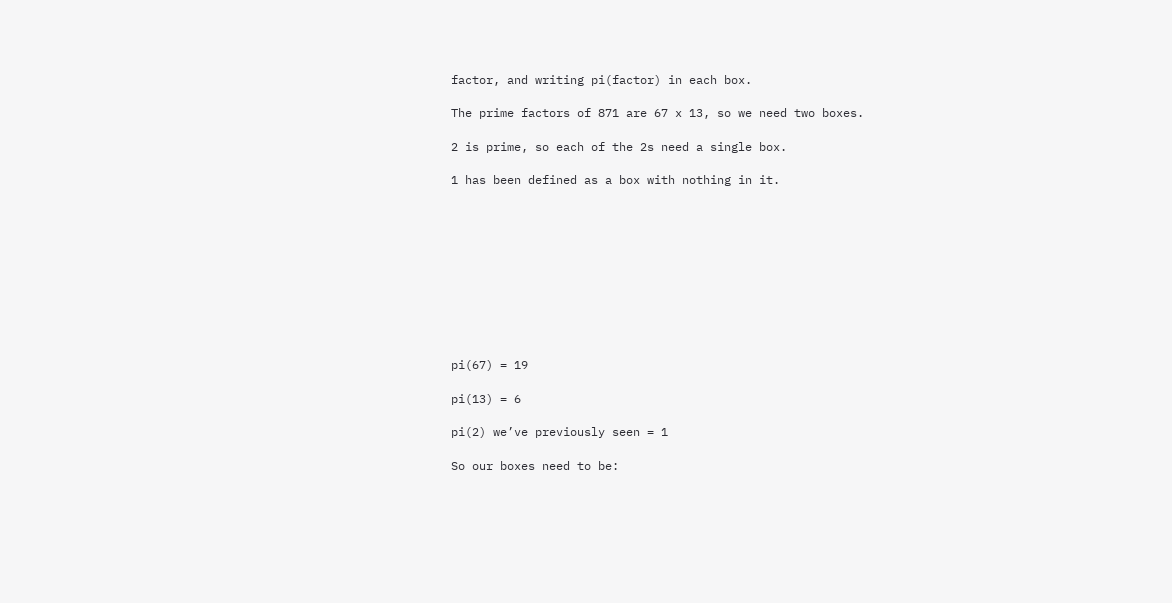factor, and writing pi(factor) in each box.

The prime factors of 871 are 67 x 13, so we need two boxes.

2 is prime, so each of the 2s need a single box.

1 has been defined as a box with nothing in it.










pi(67) = 19

pi(13) = 6

pi(2) we’ve previously seen = 1

So our boxes need to be: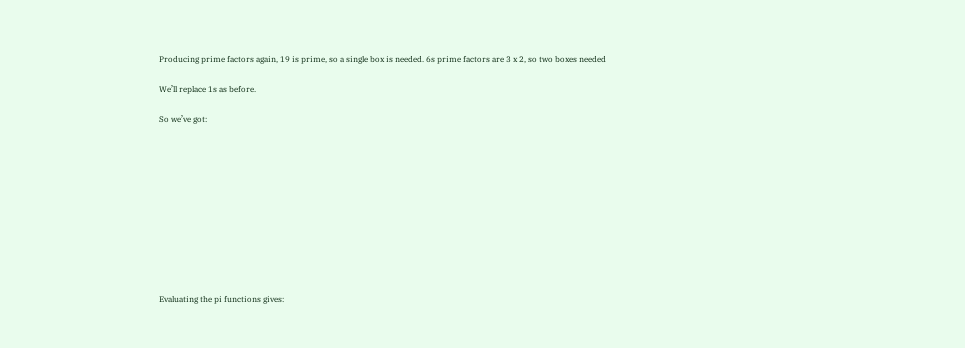Producing prime factors again, 19 is prime, so a single box is needed. 6s prime factors are 3 x 2, so two boxes needed

We’ll replace 1s as before.

So we’ve got:











Evaluating the pi functions gives: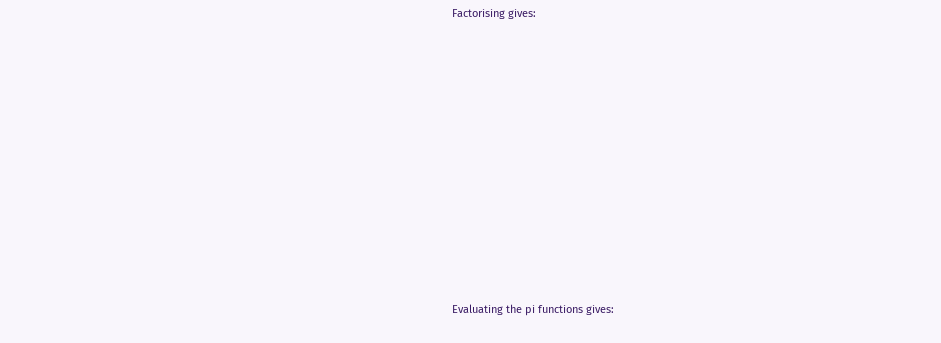Factorising gives:












Evaluating the pi functions gives: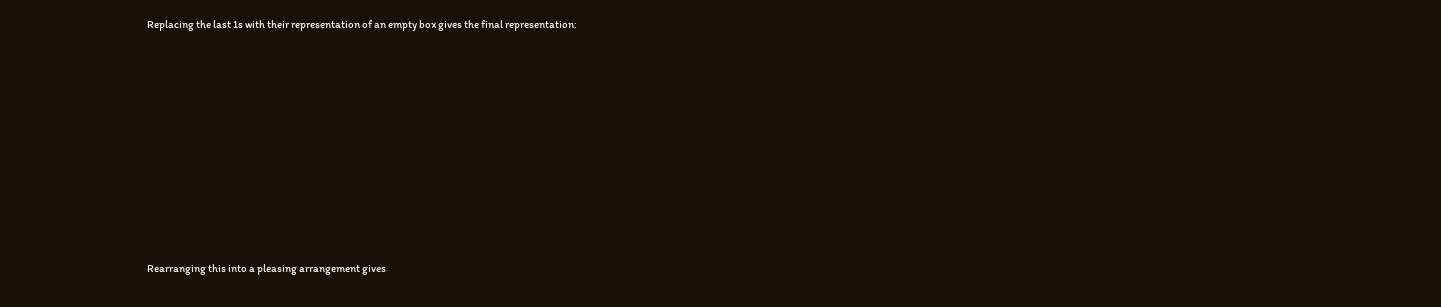Replacing the last 1s with their representation of an empty box gives the final representation:














Rearranging this into a pleasing arrangement gives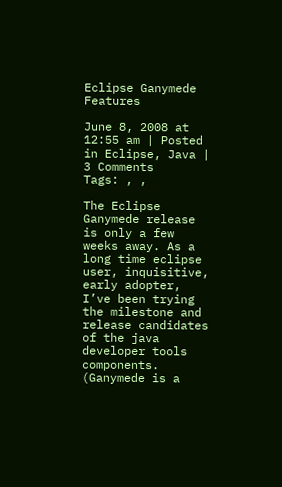Eclipse Ganymede Features

June 8, 2008 at 12:55 am | Posted in Eclipse, Java | 3 Comments
Tags: , ,

The Eclipse Ganymede release is only a few weeks away. As a long time eclipse user, inquisitive, early adopter, I’ve been trying the milestone and release candidates of the java developer tools components. (Ganymede is a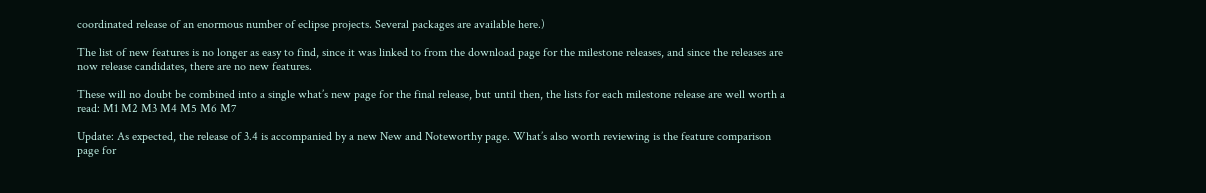coordinated release of an enormous number of eclipse projects. Several packages are available here.)

The list of new features is no longer as easy to find, since it was linked to from the download page for the milestone releases, and since the releases are now release candidates, there are no new features.

These will no doubt be combined into a single what’s new page for the final release, but until then, the lists for each milestone release are well worth a read: M1 M2 M3 M4 M5 M6 M7

Update: As expected, the release of 3.4 is accompanied by a new New and Noteworthy page. What’s also worth reviewing is the feature comparison page for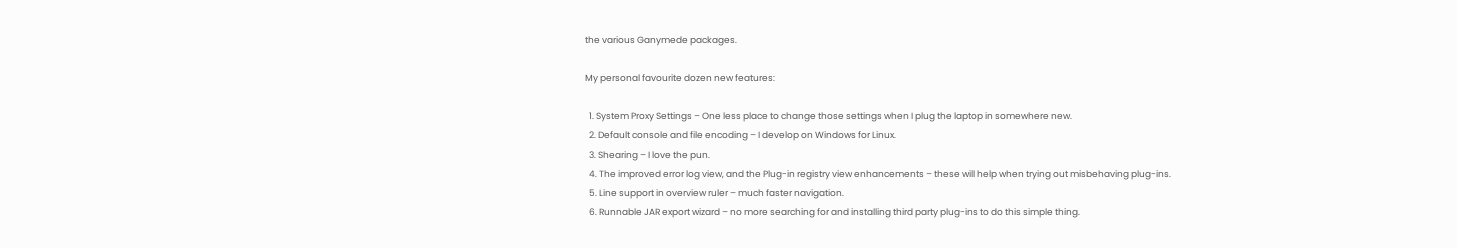the various Ganymede packages.

My personal favourite dozen new features:

  1. System Proxy Settings – One less place to change those settings when I plug the laptop in somewhere new.
  2. Default console and file encoding – I develop on Windows for Linux.
  3. Shearing – I love the pun.
  4. The improved error log view, and the Plug-in registry view enhancements – these will help when trying out misbehaving plug-ins.
  5. Line support in overview ruler – much faster navigation.
  6. Runnable JAR export wizard – no more searching for and installing third party plug-ins to do this simple thing.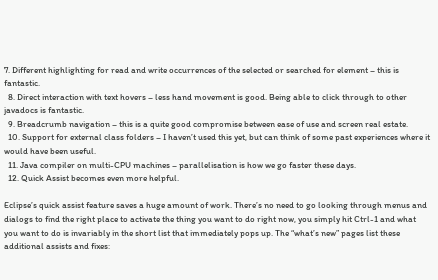7. Different highlighting for read and write occurrences of the selected or searched for element – this is fantastic.
  8. Direct interaction with text hovers – less hand movement is good. Being able to click through to other javadocs is fantastic.
  9. Breadcrumb navigation – this is a quite good compromise between ease of use and screen real estate.
  10. Support for external class folders – I haven’t used this yet, but can think of some past experiences where it would have been useful.
  11. Java compiler on multi-CPU machines – parallelisation is how we go faster these days.
  12. Quick Assist becomes even more helpful.

Eclipse’s quick assist feature saves a huge amount of work. There’s no need to go looking through menus and dialogs to find the right place to activate the thing you want to do right now, you simply hit Ctrl-1 and what you want to do is invariably in the short list that immediately pops up. The “what’s new” pages list these additional assists and fixes: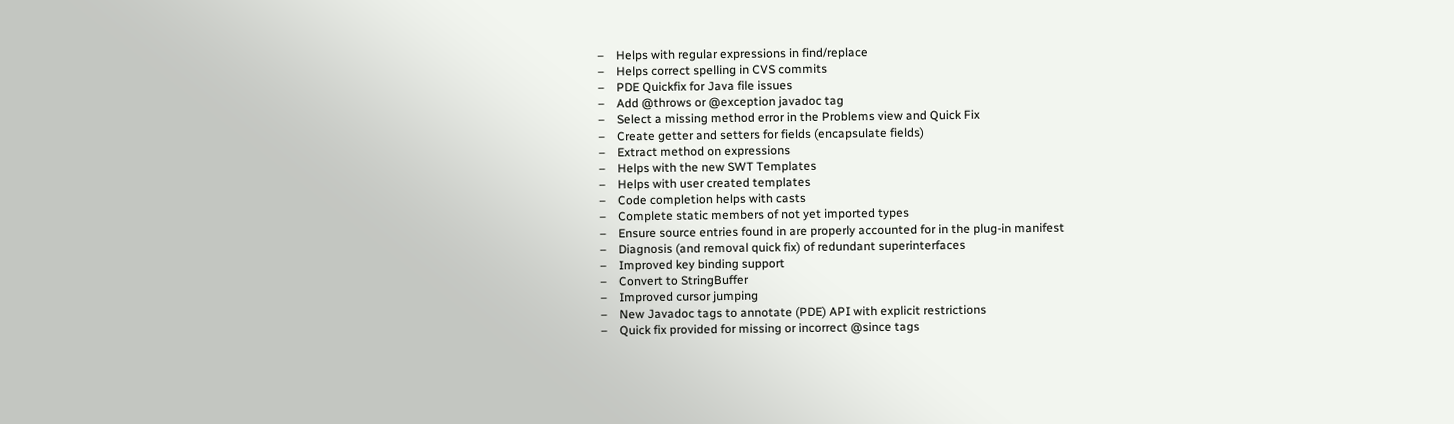–    Helps with regular expressions in find/replace
–    Helps correct spelling in CVS commits
–    PDE Quickfix for Java file issues
–    Add @throws or @exception javadoc tag
–    Select a missing method error in the Problems view and Quick Fix
–    Create getter and setters for fields (encapsulate fields)
–    Extract method on expressions
–    Helps with the new SWT Templates
–    Helps with user created templates
–    Code completion helps with casts
–    Complete static members of not yet imported types
–    Ensure source entries found in are properly accounted for in the plug-in manifest
–    Diagnosis (and removal quick fix) of redundant superinterfaces
–    Improved key binding support
–    Convert to StringBuffer
–    Improved cursor jumping
–    New Javadoc tags to annotate (PDE) API with explicit restrictions
–    Quick fix provided for missing or incorrect @since tags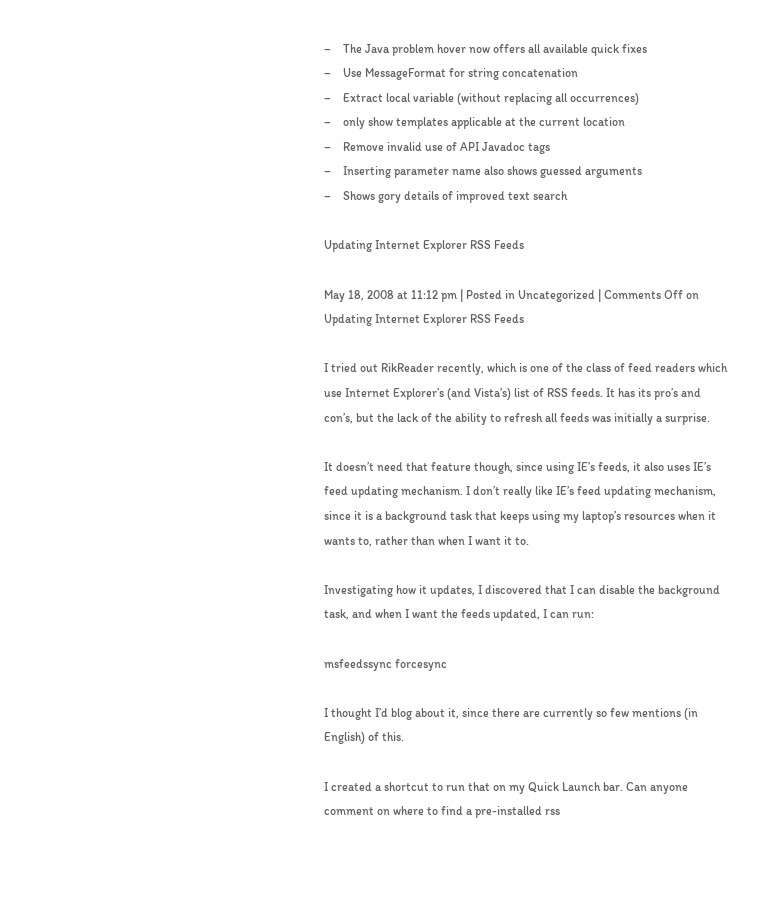–    The Java problem hover now offers all available quick fixes
–    Use MessageFormat for string concatenation
–    Extract local variable (without replacing all occurrences)
–    only show templates applicable at the current location
–    Remove invalid use of API Javadoc tags
–    Inserting parameter name also shows guessed arguments
–    Shows gory details of improved text search

Updating Internet Explorer RSS Feeds

May 18, 2008 at 11:12 pm | Posted in Uncategorized | Comments Off on Updating Internet Explorer RSS Feeds

I tried out RikReader recently, which is one of the class of feed readers which use Internet Explorer’s (and Vista’s) list of RSS feeds. It has its pro’s and con’s, but the lack of the ability to refresh all feeds was initially a surprise.

It doesn’t need that feature though, since using IE’s feeds, it also uses IE’s feed updating mechanism. I don’t really like IE’s feed updating mechanism, since it is a background task that keeps using my laptop’s resources when it wants to, rather than when I want it to.

Investigating how it updates, I discovered that I can disable the background task, and when I want the feeds updated, I can run:

msfeedssync forcesync

I thought I’d blog about it, since there are currently so few mentions (in English) of this.

I created a shortcut to run that on my Quick Launch bar. Can anyone comment on where to find a pre-installed rss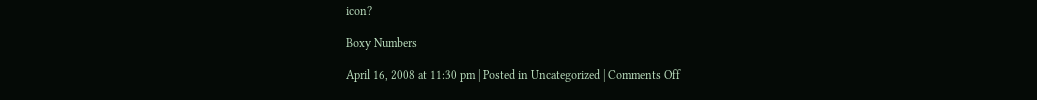icon?

Boxy Numbers

April 16, 2008 at 11:30 pm | Posted in Uncategorized | Comments Off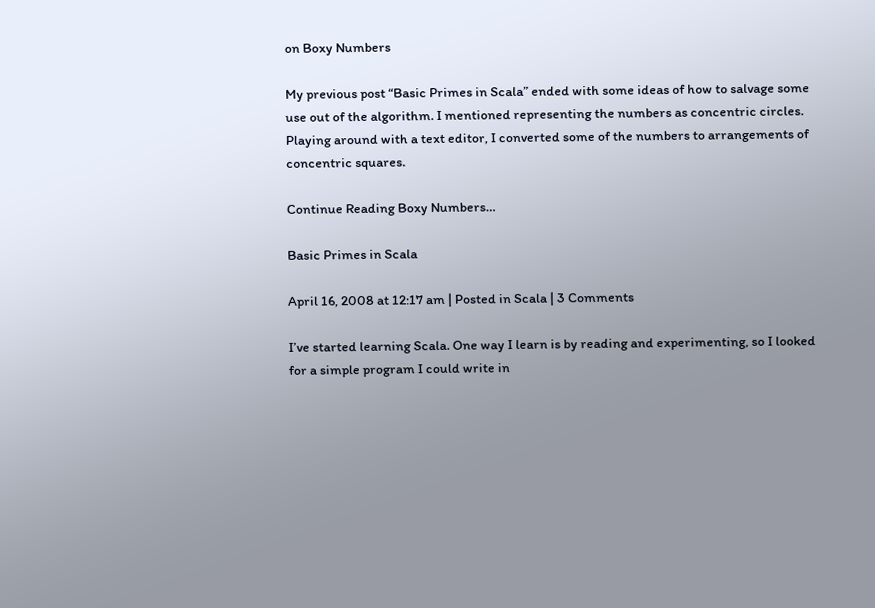on Boxy Numbers

My previous post “Basic Primes in Scala” ended with some ideas of how to salvage some use out of the algorithm. I mentioned representing the numbers as concentric circles. Playing around with a text editor, I converted some of the numbers to arrangements of concentric squares.

Continue Reading Boxy Numbers…

Basic Primes in Scala

April 16, 2008 at 12:17 am | Posted in Scala | 3 Comments

I’ve started learning Scala. One way I learn is by reading and experimenting, so I looked for a simple program I could write in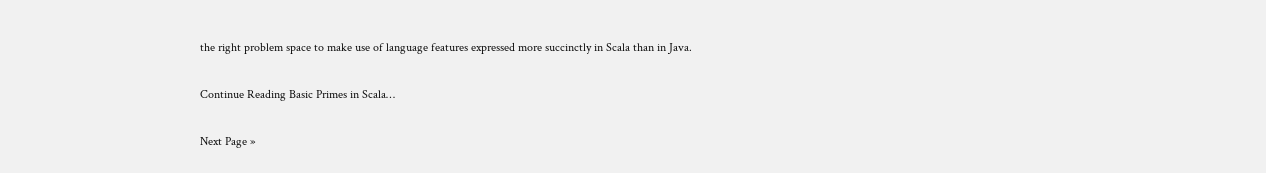the right problem space to make use of language features expressed more succinctly in Scala than in Java.

Continue Reading Basic Primes in Scala…

Next Page »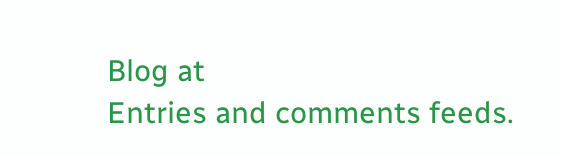Blog at
Entries and comments feeds.